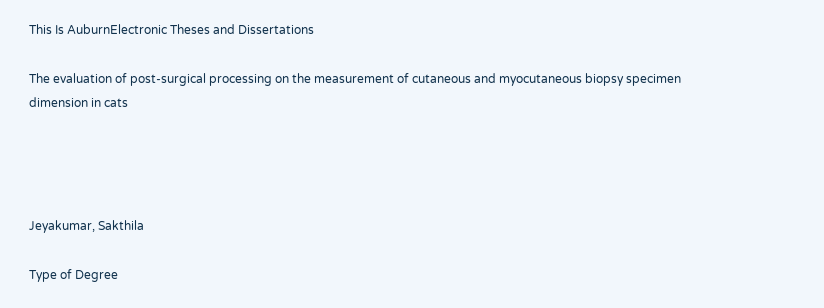This Is AuburnElectronic Theses and Dissertations

The evaluation of post-surgical processing on the measurement of cutaneous and myocutaneous biopsy specimen dimension in cats




Jeyakumar, Sakthila

Type of Degree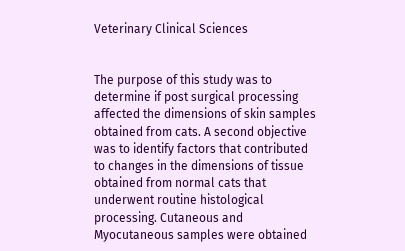Veterinary Clinical Sciences


The purpose of this study was to determine if post surgical processing affected the dimensions of skin samples obtained from cats. A second objective was to identify factors that contributed to changes in the dimensions of tissue obtained from normal cats that underwent routine histological processing. Cutaneous and Myocutaneous samples were obtained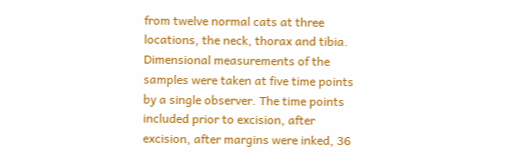from twelve normal cats at three locations, the neck, thorax and tibia. Dimensional measurements of the samples were taken at five time points by a single observer. The time points included prior to excision, after excision, after margins were inked, 36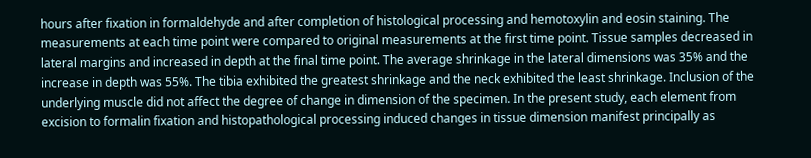hours after fixation in formaldehyde and after completion of histological processing and hemotoxylin and eosin staining. The measurements at each time point were compared to original measurements at the first time point. Tissue samples decreased in lateral margins and increased in depth at the final time point. The average shrinkage in the lateral dimensions was 35% and the increase in depth was 55%. The tibia exhibited the greatest shrinkage and the neck exhibited the least shrinkage. Inclusion of the underlying muscle did not affect the degree of change in dimension of the specimen. In the present study, each element from excision to formalin fixation and histopathological processing induced changes in tissue dimension manifest principally as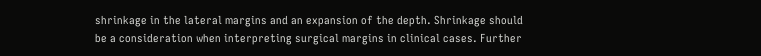shrinkage in the lateral margins and an expansion of the depth. Shrinkage should be a consideration when interpreting surgical margins in clinical cases. Further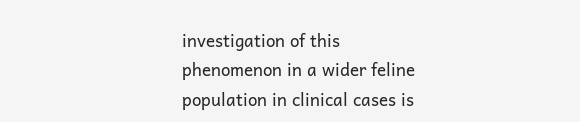investigation of this phenomenon in a wider feline population in clinical cases is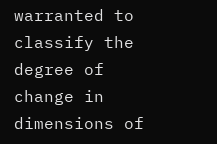warranted to classify the degree of change in dimensions of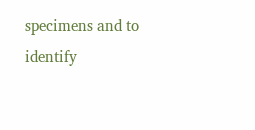specimens and to identify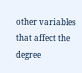other variables that affect the degree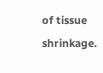of tissue shrinkage.